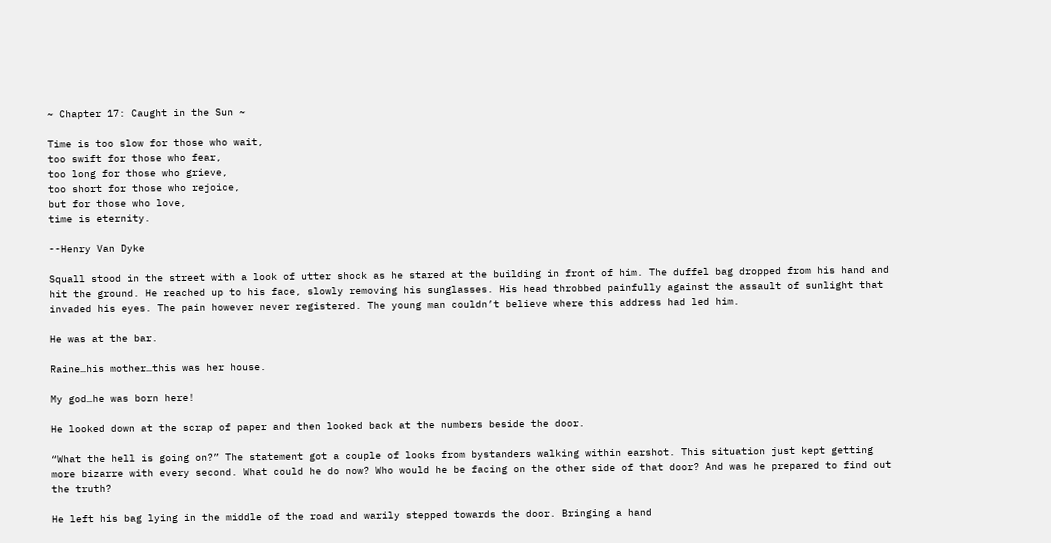~ Chapter 17: Caught in the Sun ~

Time is too slow for those who wait,
too swift for those who fear,
too long for those who grieve,
too short for those who rejoice,
but for those who love,
time is eternity.

--Henry Van Dyke

Squall stood in the street with a look of utter shock as he stared at the building in front of him. The duffel bag dropped from his hand and hit the ground. He reached up to his face, slowly removing his sunglasses. His head throbbed painfully against the assault of sunlight that invaded his eyes. The pain however never registered. The young man couldn’t believe where this address had led him.

He was at the bar.

Raine…his mother…this was her house.

My god…he was born here!

He looked down at the scrap of paper and then looked back at the numbers beside the door.

“What the hell is going on?” The statement got a couple of looks from bystanders walking within earshot. This situation just kept getting more bizarre with every second. What could he do now? Who would he be facing on the other side of that door? And was he prepared to find out the truth?

He left his bag lying in the middle of the road and warily stepped towards the door. Bringing a hand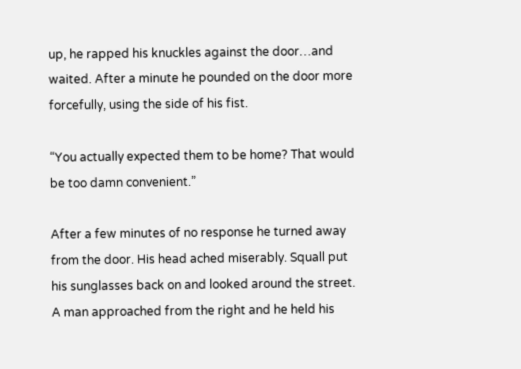up, he rapped his knuckles against the door…and waited. After a minute he pounded on the door more forcefully, using the side of his fist.

“You actually expected them to be home? That would be too damn convenient.”

After a few minutes of no response he turned away from the door. His head ached miserably. Squall put his sunglasses back on and looked around the street. A man approached from the right and he held his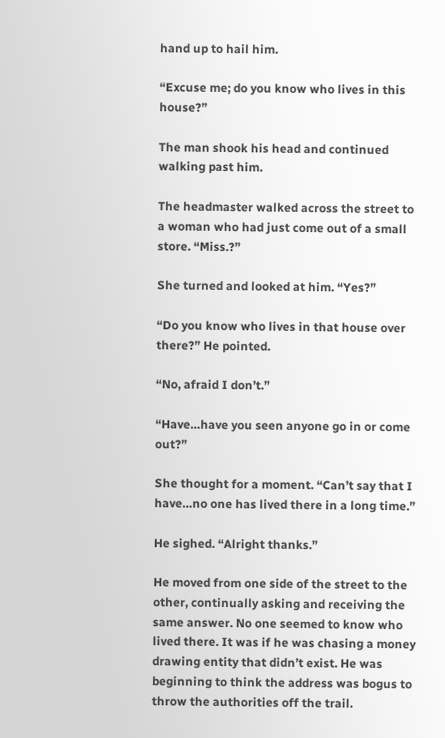hand up to hail him.

“Excuse me; do you know who lives in this house?”

The man shook his head and continued walking past him.

The headmaster walked across the street to a woman who had just come out of a small store. “Miss.?”

She turned and looked at him. “Yes?”

“Do you know who lives in that house over there?” He pointed.

“No, afraid I don’t.”

“Have…have you seen anyone go in or come out?”

She thought for a moment. “Can’t say that I have…no one has lived there in a long time.”

He sighed. “Alright thanks.”

He moved from one side of the street to the other, continually asking and receiving the same answer. No one seemed to know who lived there. It was if he was chasing a money drawing entity that didn’t exist. He was beginning to think the address was bogus to throw the authorities off the trail.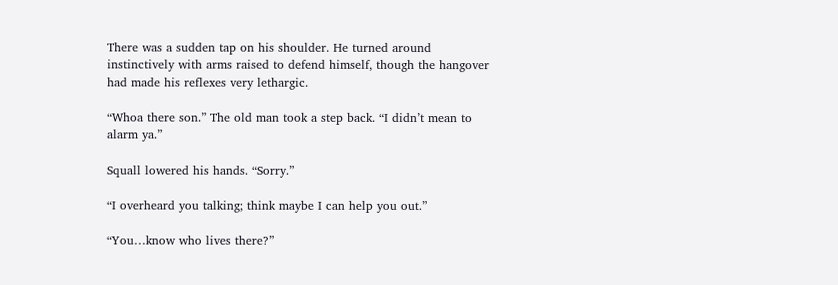There was a sudden tap on his shoulder. He turned around instinctively with arms raised to defend himself, though the hangover had made his reflexes very lethargic.

“Whoa there son.” The old man took a step back. “I didn’t mean to alarm ya.”

Squall lowered his hands. “Sorry.”

“I overheard you talking; think maybe I can help you out.”

“You…know who lives there?”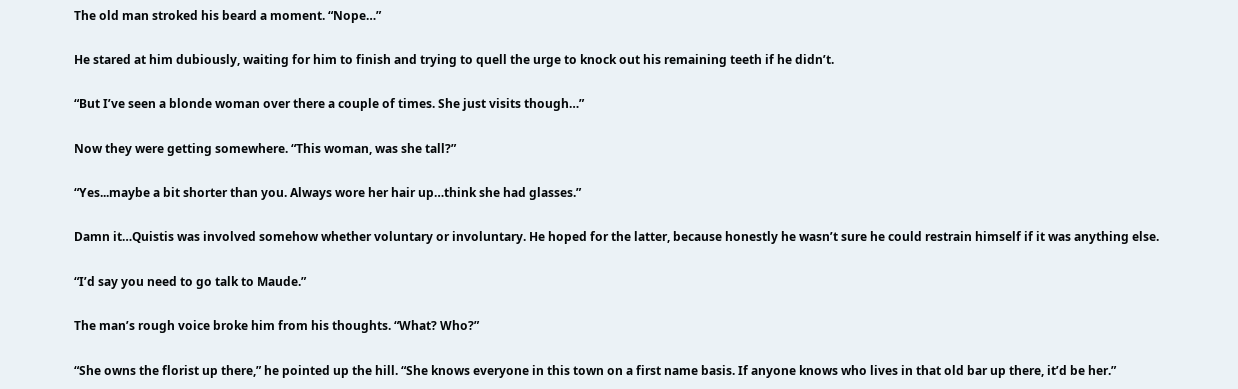The old man stroked his beard a moment. “Nope…”

He stared at him dubiously, waiting for him to finish and trying to quell the urge to knock out his remaining teeth if he didn’t.

“But I’ve seen a blonde woman over there a couple of times. She just visits though…”

Now they were getting somewhere. “This woman, was she tall?”

“Yes...maybe a bit shorter than you. Always wore her hair up…think she had glasses.”

Damn it…Quistis was involved somehow whether voluntary or involuntary. He hoped for the latter, because honestly he wasn’t sure he could restrain himself if it was anything else.

“I’d say you need to go talk to Maude.”

The man’s rough voice broke him from his thoughts. “What? Who?”

“She owns the florist up there,” he pointed up the hill. “She knows everyone in this town on a first name basis. If anyone knows who lives in that old bar up there, it’d be her.”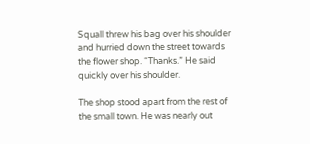Squall threw his bag over his shoulder and hurried down the street towards the flower shop. “Thanks.” He said quickly over his shoulder.

The shop stood apart from the rest of the small town. He was nearly out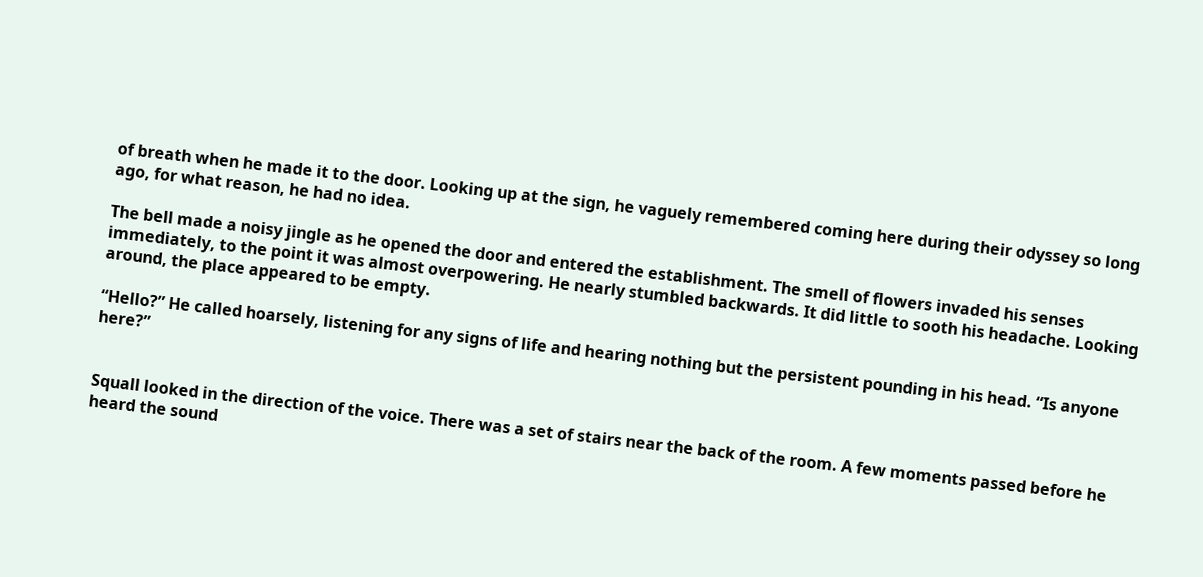of breath when he made it to the door. Looking up at the sign, he vaguely remembered coming here during their odyssey so long ago, for what reason, he had no idea.

The bell made a noisy jingle as he opened the door and entered the establishment. The smell of flowers invaded his senses immediately, to the point it was almost overpowering. He nearly stumbled backwards. It did little to sooth his headache. Looking around, the place appeared to be empty.

“Hello?” He called hoarsely, listening for any signs of life and hearing nothing but the persistent pounding in his head. “Is anyone here?”


Squall looked in the direction of the voice. There was a set of stairs near the back of the room. A few moments passed before he heard the sound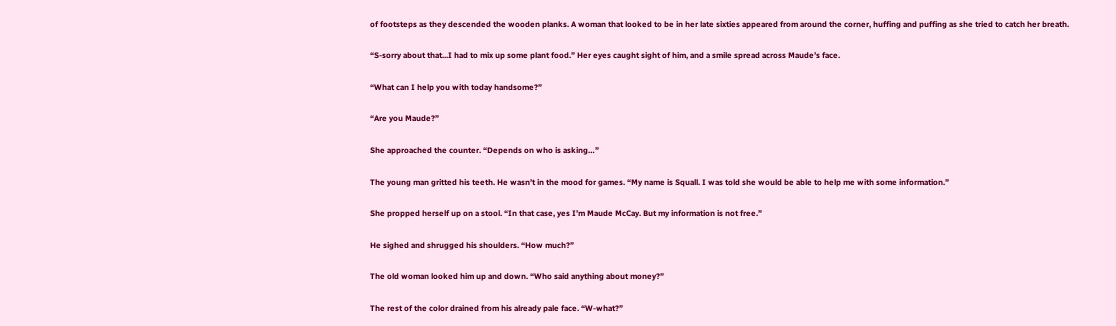of footsteps as they descended the wooden planks. A woman that looked to be in her late sixties appeared from around the corner, huffing and puffing as she tried to catch her breath.

“S-sorry about that...I had to mix up some plant food.” Her eyes caught sight of him, and a smile spread across Maude’s face.

“What can I help you with today handsome?”

“Are you Maude?”

She approached the counter. “Depends on who is asking…”

The young man gritted his teeth. He wasn’t in the mood for games. “My name is Squall. I was told she would be able to help me with some information.”

She propped herself up on a stool. “In that case, yes I’m Maude McCay. But my information is not free.”

He sighed and shrugged his shoulders. “How much?”

The old woman looked him up and down. “Who said anything about money?”

The rest of the color drained from his already pale face. “W-what?”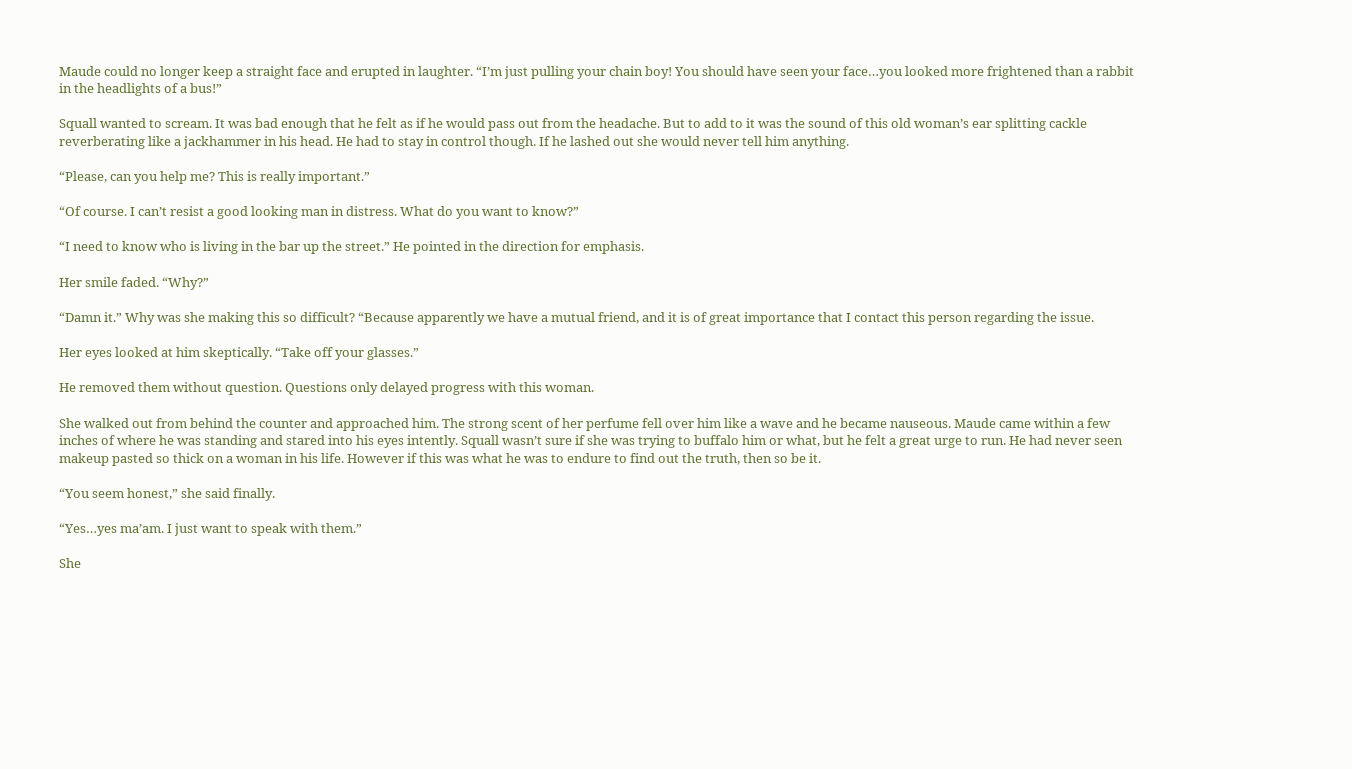Maude could no longer keep a straight face and erupted in laughter. “I’m just pulling your chain boy! You should have seen your face…you looked more frightened than a rabbit in the headlights of a bus!”

Squall wanted to scream. It was bad enough that he felt as if he would pass out from the headache. But to add to it was the sound of this old woman’s ear splitting cackle reverberating like a jackhammer in his head. He had to stay in control though. If he lashed out she would never tell him anything.

“Please, can you help me? This is really important.”

“Of course. I can’t resist a good looking man in distress. What do you want to know?”

“I need to know who is living in the bar up the street.” He pointed in the direction for emphasis.

Her smile faded. “Why?”

“Damn it.” Why was she making this so difficult? “Because apparently we have a mutual friend, and it is of great importance that I contact this person regarding the issue.

Her eyes looked at him skeptically. “Take off your glasses.”

He removed them without question. Questions only delayed progress with this woman.

She walked out from behind the counter and approached him. The strong scent of her perfume fell over him like a wave and he became nauseous. Maude came within a few inches of where he was standing and stared into his eyes intently. Squall wasn’t sure if she was trying to buffalo him or what, but he felt a great urge to run. He had never seen makeup pasted so thick on a woman in his life. However if this was what he was to endure to find out the truth, then so be it.

“You seem honest,” she said finally.

“Yes…yes ma’am. I just want to speak with them.”

She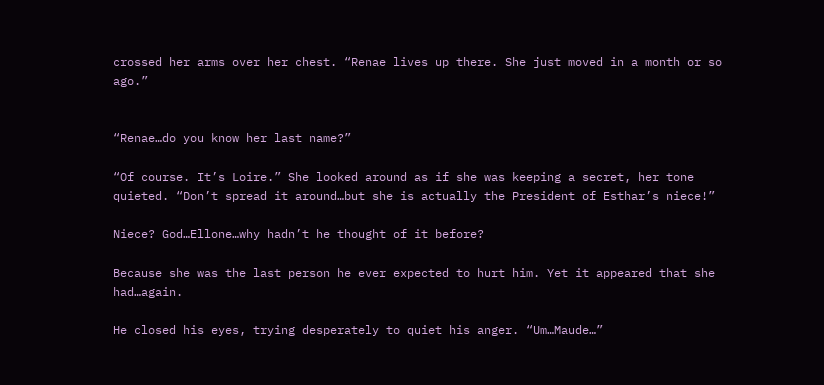crossed her arms over her chest. “Renae lives up there. She just moved in a month or so ago.”


“Renae…do you know her last name?”

“Of course. It’s Loire.” She looked around as if she was keeping a secret, her tone quieted. “Don’t spread it around…but she is actually the President of Esthar’s niece!”

Niece? God…Ellone…why hadn’t he thought of it before?

Because she was the last person he ever expected to hurt him. Yet it appeared that she had…again.

He closed his eyes, trying desperately to quiet his anger. “Um…Maude…”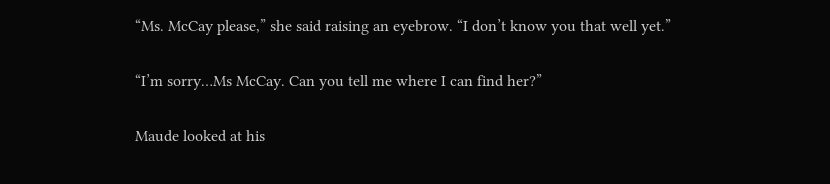“Ms. McCay please,” she said raising an eyebrow. “I don’t know you that well yet.”

“I’m sorry…Ms McCay. Can you tell me where I can find her?”

Maude looked at his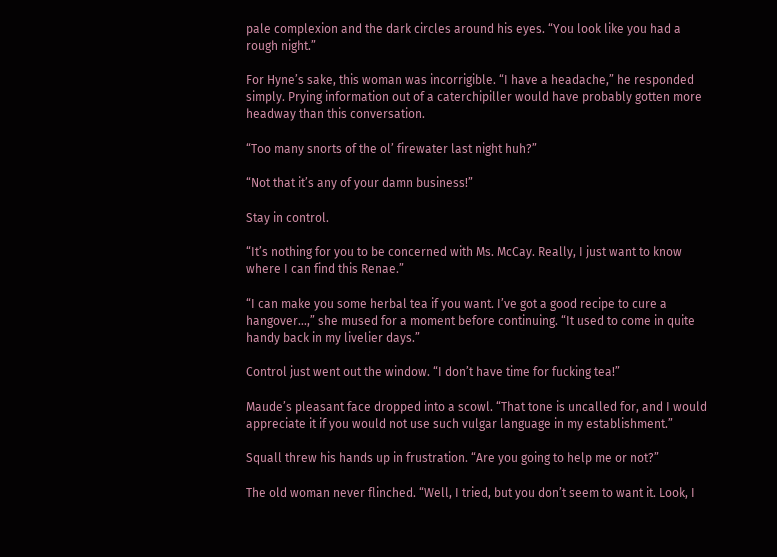pale complexion and the dark circles around his eyes. “You look like you had a rough night.”

For Hyne’s sake, this woman was incorrigible. “I have a headache,” he responded simply. Prying information out of a caterchipiller would have probably gotten more headway than this conversation.

“Too many snorts of the ol’ firewater last night huh?”

“Not that it’s any of your damn business!”

Stay in control.

“It’s nothing for you to be concerned with Ms. McCay. Really, I just want to know where I can find this Renae.”

“I can make you some herbal tea if you want. I’ve got a good recipe to cure a hangover…,” she mused for a moment before continuing. “It used to come in quite handy back in my livelier days.”

Control just went out the window. “I don’t have time for fucking tea!”

Maude’s pleasant face dropped into a scowl. “That tone is uncalled for, and I would appreciate it if you would not use such vulgar language in my establishment.”

Squall threw his hands up in frustration. “Are you going to help me or not?”

The old woman never flinched. “Well, I tried, but you don’t seem to want it. Look, I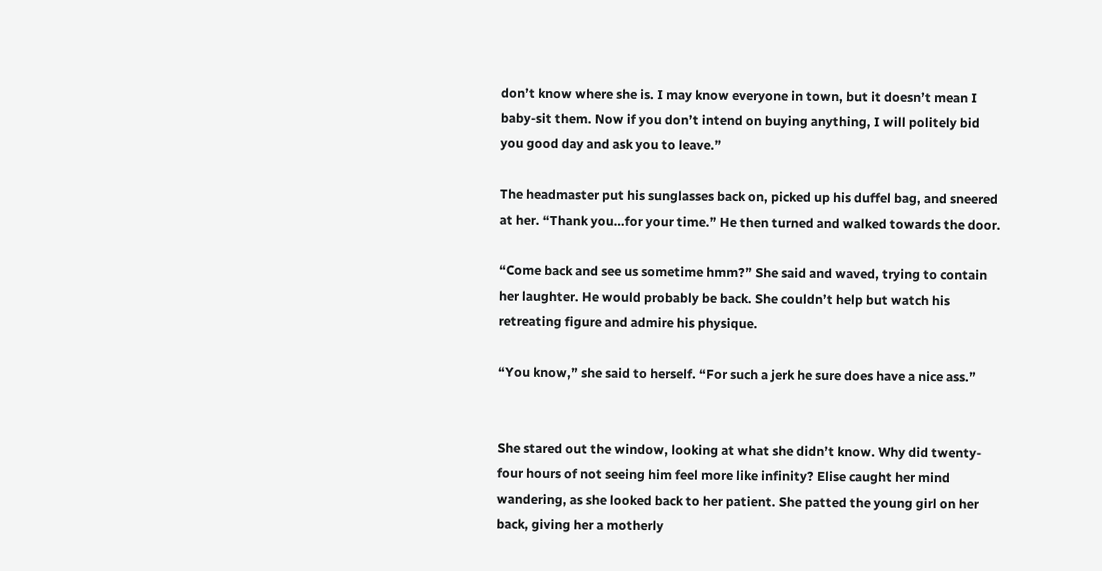don’t know where she is. I may know everyone in town, but it doesn’t mean I baby-sit them. Now if you don’t intend on buying anything, I will politely bid you good day and ask you to leave.”

The headmaster put his sunglasses back on, picked up his duffel bag, and sneered at her. “Thank you…for your time.” He then turned and walked towards the door.

“Come back and see us sometime hmm?” She said and waved, trying to contain her laughter. He would probably be back. She couldn’t help but watch his retreating figure and admire his physique.

“You know,” she said to herself. “For such a jerk he sure does have a nice ass.”


She stared out the window, looking at what she didn’t know. Why did twenty-four hours of not seeing him feel more like infinity? Elise caught her mind wandering, as she looked back to her patient. She patted the young girl on her back, giving her a motherly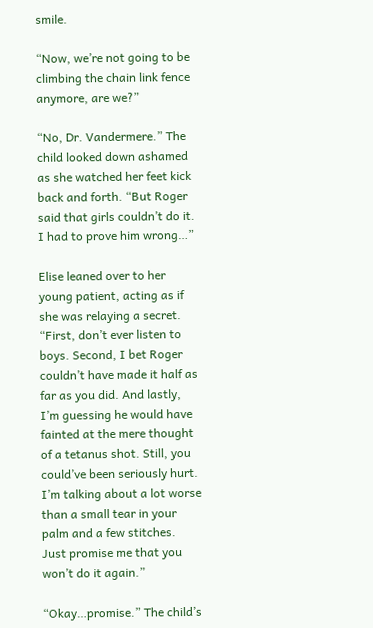smile.

“Now, we’re not going to be climbing the chain link fence anymore, are we?”

“No, Dr. Vandermere.” The child looked down ashamed as she watched her feet kick back and forth. “But Roger said that girls couldn’t do it. I had to prove him wrong…”

Elise leaned over to her young patient, acting as if she was relaying a secret. “First, don’t ever listen to boys. Second, I bet Roger couldn’t have made it half as far as you did. And lastly, I’m guessing he would have fainted at the mere thought of a tetanus shot. Still, you could’ve been seriously hurt. I’m talking about a lot worse than a small tear in your palm and a few stitches. Just promise me that you won’t do it again.”

“Okay…promise.” The child’s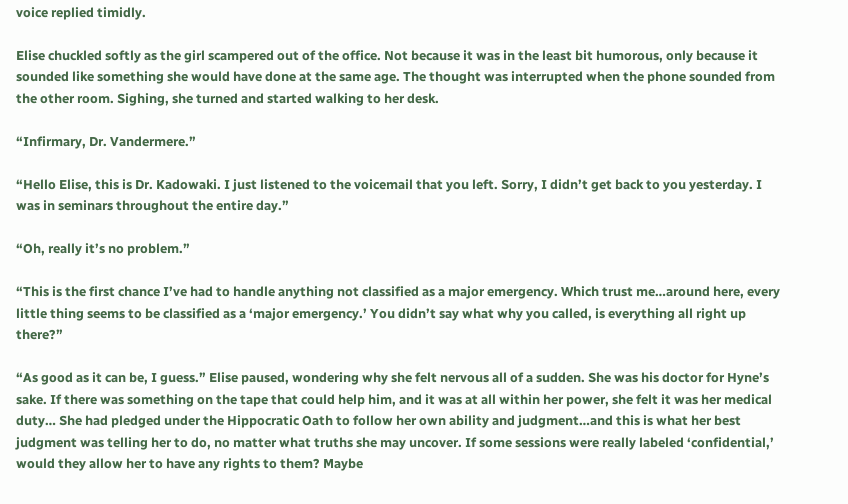voice replied timidly.

Elise chuckled softly as the girl scampered out of the office. Not because it was in the least bit humorous, only because it sounded like something she would have done at the same age. The thought was interrupted when the phone sounded from the other room. Sighing, she turned and started walking to her desk.

“Infirmary, Dr. Vandermere.”

“Hello Elise, this is Dr. Kadowaki. I just listened to the voicemail that you left. Sorry, I didn’t get back to you yesterday. I was in seminars throughout the entire day.”

“Oh, really it’s no problem.”

“This is the first chance I’ve had to handle anything not classified as a major emergency. Which trust me…around here, every little thing seems to be classified as a ‘major emergency.’ You didn’t say what why you called, is everything all right up there?”

“As good as it can be, I guess.” Elise paused, wondering why she felt nervous all of a sudden. She was his doctor for Hyne’s sake. If there was something on the tape that could help him, and it was at all within her power, she felt it was her medical duty… She had pledged under the Hippocratic Oath to follow her own ability and judgment…and this is what her best judgment was telling her to do, no matter what truths she may uncover. If some sessions were really labeled ‘confidential,’ would they allow her to have any rights to them? Maybe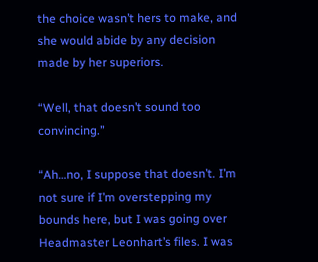the choice wasn’t hers to make, and she would abide by any decision made by her superiors.

“Well, that doesn’t sound too convincing.”

“Ah…no, I suppose that doesn’t. I’m not sure if I’m overstepping my bounds here, but I was going over Headmaster Leonhart’s files. I was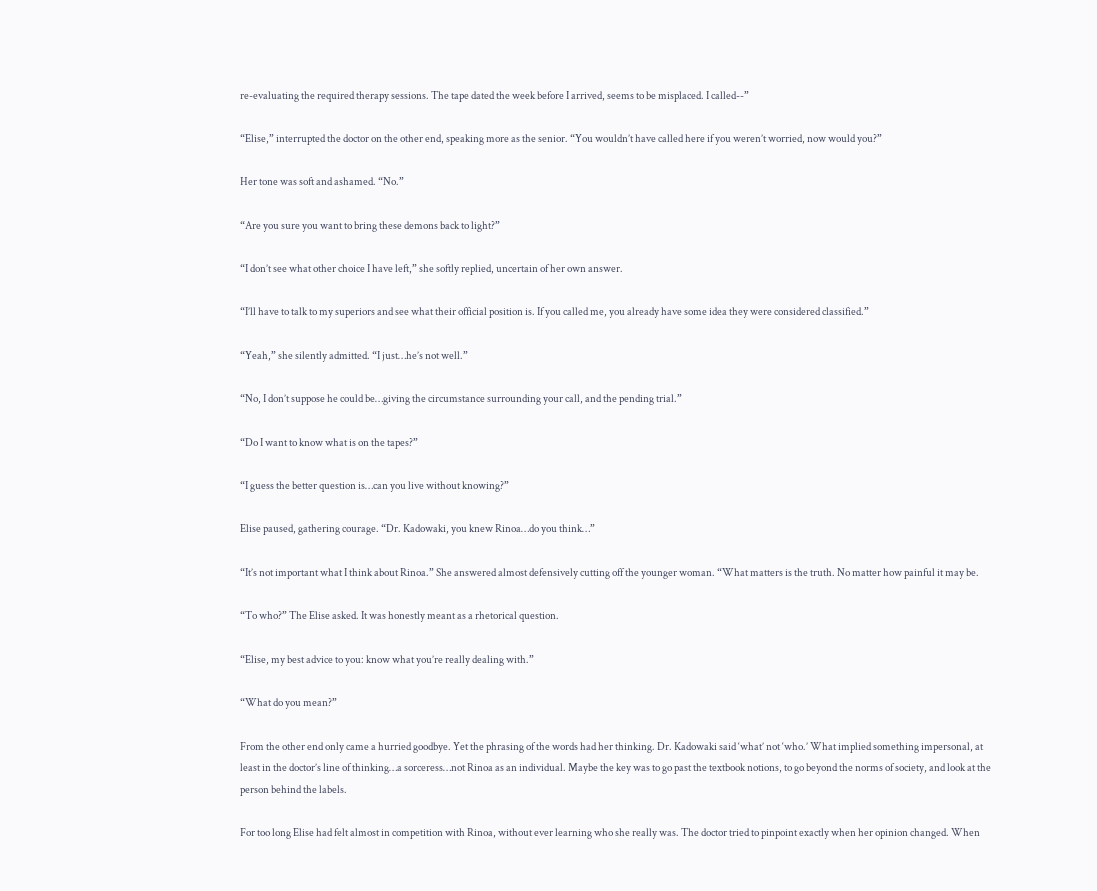re-evaluating the required therapy sessions. The tape dated the week before I arrived, seems to be misplaced. I called--”

“Elise,” interrupted the doctor on the other end, speaking more as the senior. “You wouldn’t have called here if you weren’t worried, now would you?”

Her tone was soft and ashamed. “No.”

“Are you sure you want to bring these demons back to light?”

“I don’t see what other choice I have left,” she softly replied, uncertain of her own answer.

“I’ll have to talk to my superiors and see what their official position is. If you called me, you already have some idea they were considered classified.”

“Yeah,” she silently admitted. “I just…he’s not well.”

“No, I don’t suppose he could be…giving the circumstance surrounding your call, and the pending trial.”

“Do I want to know what is on the tapes?”

“I guess the better question is…can you live without knowing?”

Elise paused, gathering courage. “Dr. Kadowaki, you knew Rinoa…do you think…”

“It’s not important what I think about Rinoa.” She answered almost defensively cutting off the younger woman. “What matters is the truth. No matter how painful it may be.

“To who?” The Elise asked. It was honestly meant as a rhetorical question.

“Elise, my best advice to you: know what you’re really dealing with.”

“What do you mean?”

From the other end only came a hurried goodbye. Yet the phrasing of the words had her thinking. Dr. Kadowaki said ‘what’ not ‘who.’ What implied something impersonal, at least in the doctor’s line of thinking…a sorceress…not Rinoa as an individual. Maybe the key was to go past the textbook notions, to go beyond the norms of society, and look at the person behind the labels.

For too long Elise had felt almost in competition with Rinoa, without ever learning who she really was. The doctor tried to pinpoint exactly when her opinion changed. When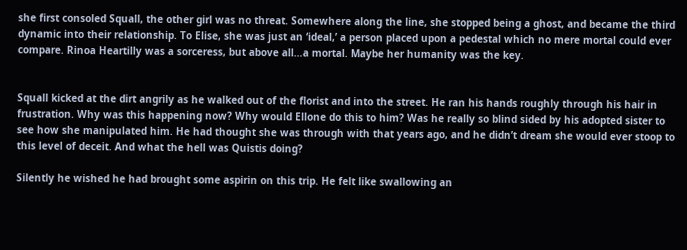she first consoled Squall, the other girl was no threat. Somewhere along the line, she stopped being a ghost, and became the third dynamic into their relationship. To Elise, she was just an ‘ideal,’ a person placed upon a pedestal which no mere mortal could ever compare. Rinoa Heartilly was a sorceress, but above all…a mortal. Maybe her humanity was the key.


Squall kicked at the dirt angrily as he walked out of the florist and into the street. He ran his hands roughly through his hair in frustration. Why was this happening now? Why would Ellone do this to him? Was he really so blind sided by his adopted sister to see how she manipulated him. He had thought she was through with that years ago, and he didn’t dream she would ever stoop to this level of deceit. And what the hell was Quistis doing?

Silently he wished he had brought some aspirin on this trip. He felt like swallowing an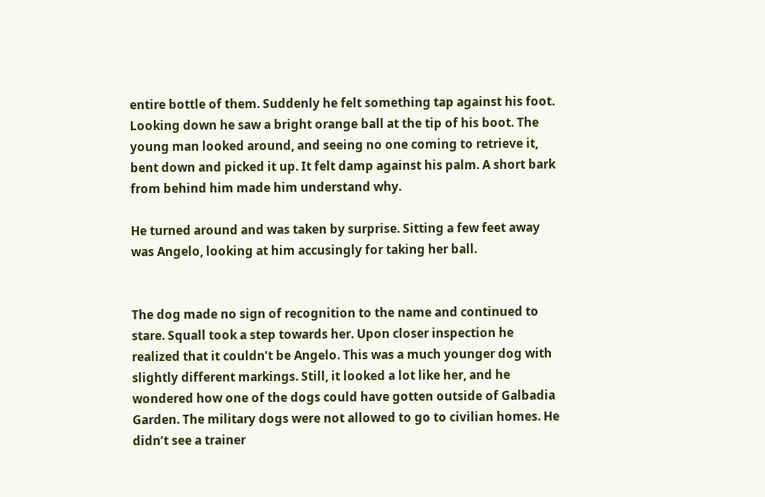entire bottle of them. Suddenly he felt something tap against his foot. Looking down he saw a bright orange ball at the tip of his boot. The young man looked around, and seeing no one coming to retrieve it, bent down and picked it up. It felt damp against his palm. A short bark from behind him made him understand why.

He turned around and was taken by surprise. Sitting a few feet away was Angelo, looking at him accusingly for taking her ball.


The dog made no sign of recognition to the name and continued to stare. Squall took a step towards her. Upon closer inspection he realized that it couldn’t be Angelo. This was a much younger dog with slightly different markings. Still, it looked a lot like her, and he wondered how one of the dogs could have gotten outside of Galbadia Garden. The military dogs were not allowed to go to civilian homes. He didn’t see a trainer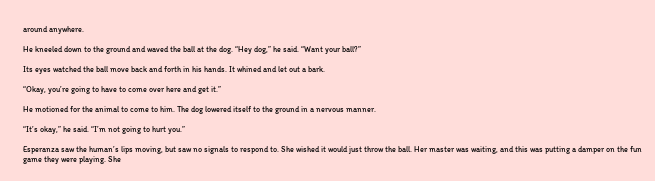around anywhere.

He kneeled down to the ground and waved the ball at the dog. “Hey dog,” he said. “Want your ball?”

Its eyes watched the ball move back and forth in his hands. It whined and let out a bark.

“Okay, you’re going to have to come over here and get it.”

He motioned for the animal to come to him. The dog lowered itself to the ground in a nervous manner.

“It’s okay,” he said. “I’m not going to hurt you.”

Esperanza saw the human’s lips moving, but saw no signals to respond to. She wished it would just throw the ball. Her master was waiting, and this was putting a damper on the fun game they were playing. She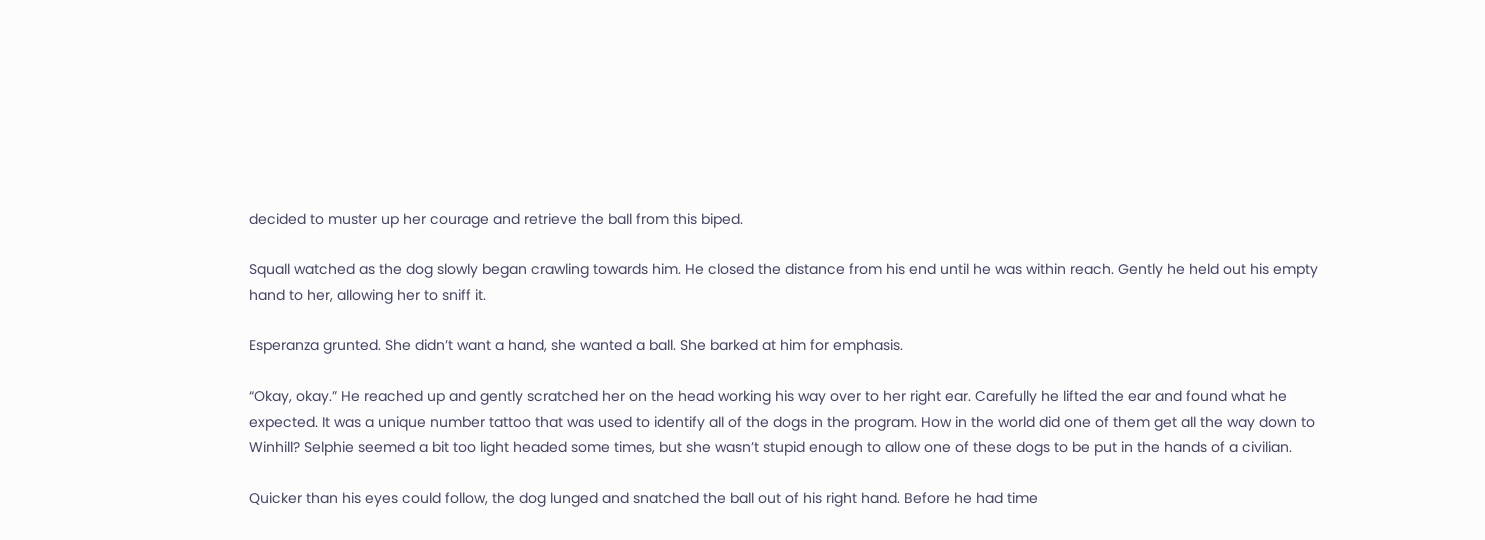decided to muster up her courage and retrieve the ball from this biped.

Squall watched as the dog slowly began crawling towards him. He closed the distance from his end until he was within reach. Gently he held out his empty hand to her, allowing her to sniff it.

Esperanza grunted. She didn’t want a hand, she wanted a ball. She barked at him for emphasis.

“Okay, okay.” He reached up and gently scratched her on the head working his way over to her right ear. Carefully he lifted the ear and found what he expected. It was a unique number tattoo that was used to identify all of the dogs in the program. How in the world did one of them get all the way down to Winhill? Selphie seemed a bit too light headed some times, but she wasn’t stupid enough to allow one of these dogs to be put in the hands of a civilian.

Quicker than his eyes could follow, the dog lunged and snatched the ball out of his right hand. Before he had time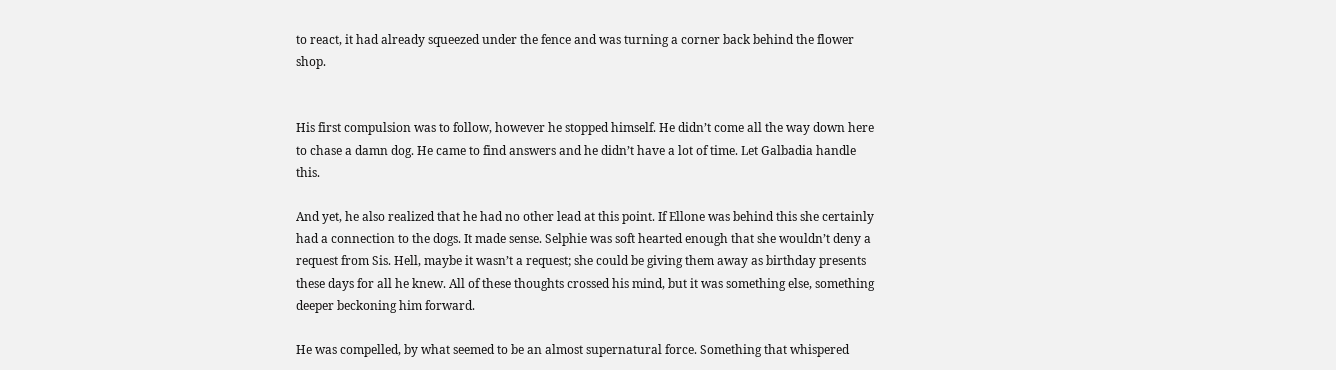to react, it had already squeezed under the fence and was turning a corner back behind the flower shop.


His first compulsion was to follow, however he stopped himself. He didn’t come all the way down here to chase a damn dog. He came to find answers and he didn’t have a lot of time. Let Galbadia handle this.

And yet, he also realized that he had no other lead at this point. If Ellone was behind this she certainly had a connection to the dogs. It made sense. Selphie was soft hearted enough that she wouldn’t deny a request from Sis. Hell, maybe it wasn’t a request; she could be giving them away as birthday presents these days for all he knew. All of these thoughts crossed his mind, but it was something else, something deeper beckoning him forward.

He was compelled, by what seemed to be an almost supernatural force. Something that whispered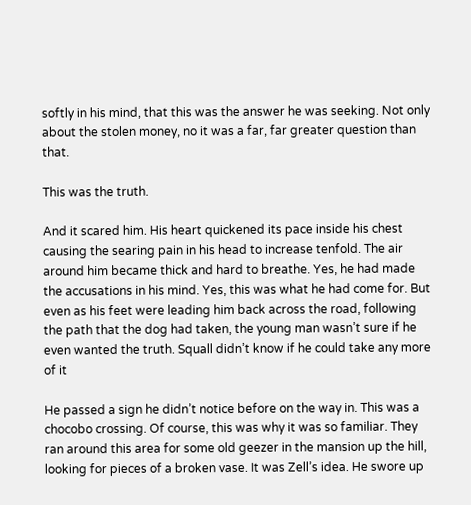softly in his mind, that this was the answer he was seeking. Not only about the stolen money, no it was a far, far greater question than that.

This was the truth.

And it scared him. His heart quickened its pace inside his chest causing the searing pain in his head to increase tenfold. The air around him became thick and hard to breathe. Yes, he had made the accusations in his mind. Yes, this was what he had come for. But even as his feet were leading him back across the road, following the path that the dog had taken, the young man wasn’t sure if he even wanted the truth. Squall didn’t know if he could take any more of it

He passed a sign he didn’t notice before on the way in. This was a chocobo crossing. Of course, this was why it was so familiar. They ran around this area for some old geezer in the mansion up the hill, looking for pieces of a broken vase. It was Zell’s idea. He swore up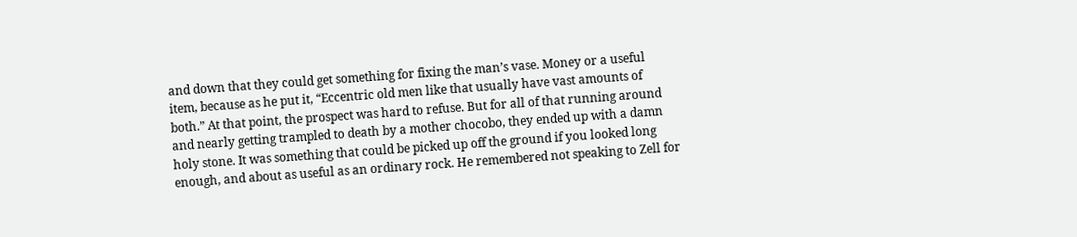and down that they could get something for fixing the man’s vase. Money or a useful item, because as he put it, “Eccentric old men like that usually have vast amounts of both.” At that point, the prospect was hard to refuse. But for all of that running around and nearly getting trampled to death by a mother chocobo, they ended up with a damn holy stone. It was something that could be picked up off the ground if you looked long enough, and about as useful as an ordinary rock. He remembered not speaking to Zell for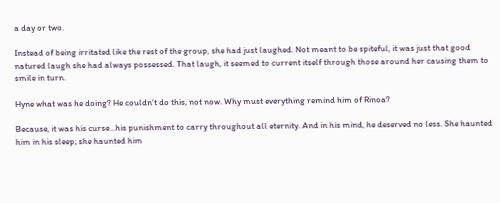a day or two.

Instead of being irritated like the rest of the group, she had just laughed. Not meant to be spiteful, it was just that good natured laugh she had always possessed. That laugh, it seemed to current itself through those around her causing them to smile in turn.

Hyne what was he doing? He couldn’t do this, not now. Why must everything remind him of Rinoa?

Because, it was his curse…his punishment to carry throughout all eternity. And in his mind, he deserved no less. She haunted him in his sleep; she haunted him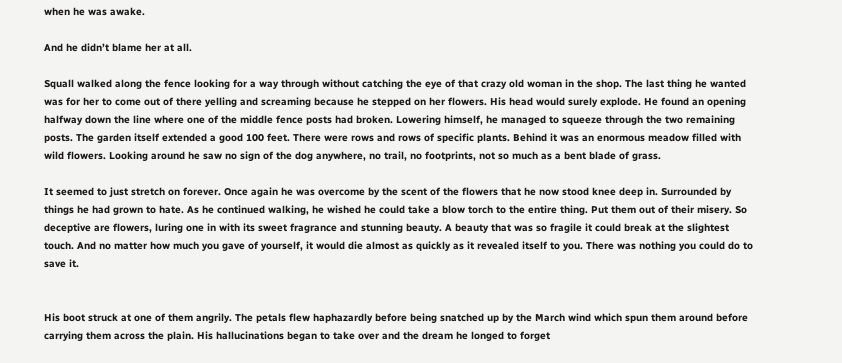when he was awake.

And he didn’t blame her at all.

Squall walked along the fence looking for a way through without catching the eye of that crazy old woman in the shop. The last thing he wanted was for her to come out of there yelling and screaming because he stepped on her flowers. His head would surely explode. He found an opening halfway down the line where one of the middle fence posts had broken. Lowering himself, he managed to squeeze through the two remaining posts. The garden itself extended a good 100 feet. There were rows and rows of specific plants. Behind it was an enormous meadow filled with wild flowers. Looking around he saw no sign of the dog anywhere, no trail, no footprints, not so much as a bent blade of grass.

It seemed to just stretch on forever. Once again he was overcome by the scent of the flowers that he now stood knee deep in. Surrounded by things he had grown to hate. As he continued walking, he wished he could take a blow torch to the entire thing. Put them out of their misery. So deceptive are flowers, luring one in with its sweet fragrance and stunning beauty. A beauty that was so fragile it could break at the slightest touch. And no matter how much you gave of yourself, it would die almost as quickly as it revealed itself to you. There was nothing you could do to save it.


His boot struck at one of them angrily. The petals flew haphazardly before being snatched up by the March wind which spun them around before carrying them across the plain. His hallucinations began to take over and the dream he longed to forget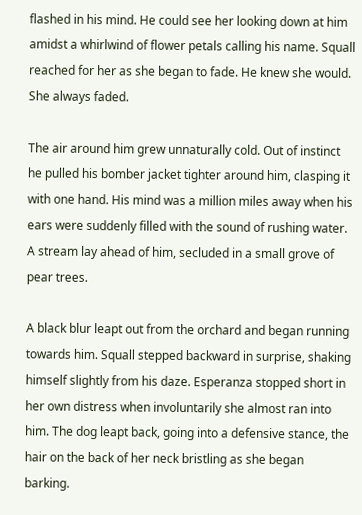flashed in his mind. He could see her looking down at him amidst a whirlwind of flower petals calling his name. Squall reached for her as she began to fade. He knew she would. She always faded.

The air around him grew unnaturally cold. Out of instinct he pulled his bomber jacket tighter around him, clasping it with one hand. His mind was a million miles away when his ears were suddenly filled with the sound of rushing water. A stream lay ahead of him, secluded in a small grove of pear trees.

A black blur leapt out from the orchard and began running towards him. Squall stepped backward in surprise, shaking himself slightly from his daze. Esperanza stopped short in her own distress when involuntarily she almost ran into him. The dog leapt back, going into a defensive stance, the hair on the back of her neck bristling as she began barking.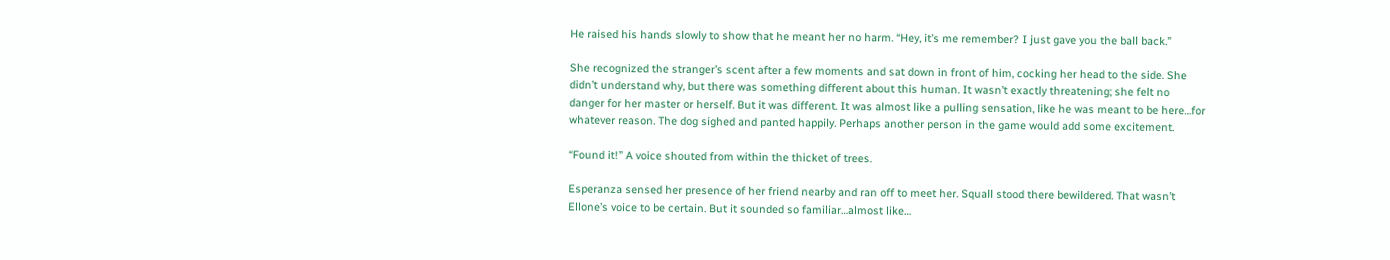He raised his hands slowly to show that he meant her no harm. “Hey, it’s me remember? I just gave you the ball back.”

She recognized the stranger’s scent after a few moments and sat down in front of him, cocking her head to the side. She didn’t understand why, but there was something different about this human. It wasn’t exactly threatening; she felt no danger for her master or herself. But it was different. It was almost like a pulling sensation, like he was meant to be here…for whatever reason. The dog sighed and panted happily. Perhaps another person in the game would add some excitement.

“Found it!” A voice shouted from within the thicket of trees.

Esperanza sensed her presence of her friend nearby and ran off to meet her. Squall stood there bewildered. That wasn’t Ellone’s voice to be certain. But it sounded so familiar…almost like…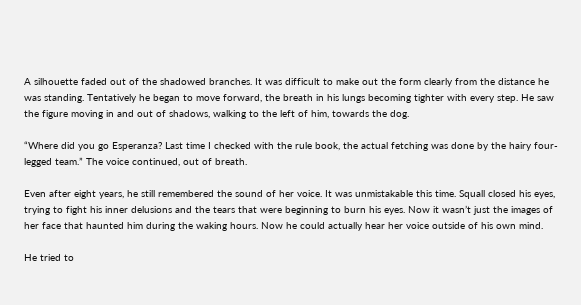A silhouette faded out of the shadowed branches. It was difficult to make out the form clearly from the distance he was standing. Tentatively he began to move forward, the breath in his lungs becoming tighter with every step. He saw the figure moving in and out of shadows, walking to the left of him, towards the dog.

“Where did you go Esperanza? Last time I checked with the rule book, the actual fetching was done by the hairy four-legged team.” The voice continued, out of breath.

Even after eight years, he still remembered the sound of her voice. It was unmistakable this time. Squall closed his eyes, trying to fight his inner delusions and the tears that were beginning to burn his eyes. Now it wasn’t just the images of her face that haunted him during the waking hours. Now he could actually hear her voice outside of his own mind.

He tried to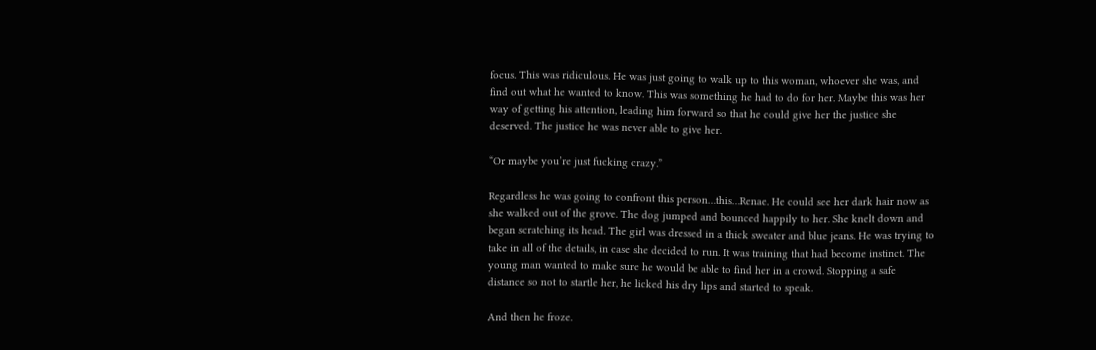focus. This was ridiculous. He was just going to walk up to this woman, whoever she was, and find out what he wanted to know. This was something he had to do for her. Maybe this was her way of getting his attention, leading him forward so that he could give her the justice she deserved. The justice he was never able to give her.

“Or maybe you’re just fucking crazy.”

Regardless he was going to confront this person…this…Renae. He could see her dark hair now as she walked out of the grove. The dog jumped and bounced happily to her. She knelt down and began scratching its head. The girl was dressed in a thick sweater and blue jeans. He was trying to take in all of the details, in case she decided to run. It was training that had become instinct. The young man wanted to make sure he would be able to find her in a crowd. Stopping a safe distance so not to startle her, he licked his dry lips and started to speak.

And then he froze.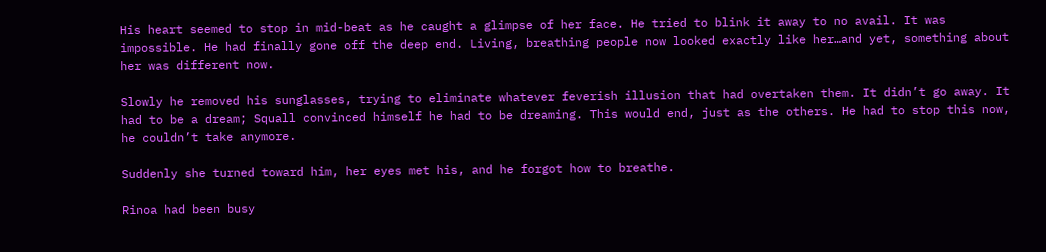His heart seemed to stop in mid-beat as he caught a glimpse of her face. He tried to blink it away to no avail. It was impossible. He had finally gone off the deep end. Living, breathing people now looked exactly like her…and yet, something about her was different now.

Slowly he removed his sunglasses, trying to eliminate whatever feverish illusion that had overtaken them. It didn’t go away. It had to be a dream; Squall convinced himself he had to be dreaming. This would end, just as the others. He had to stop this now, he couldn’t take anymore.

Suddenly she turned toward him, her eyes met his, and he forgot how to breathe.

Rinoa had been busy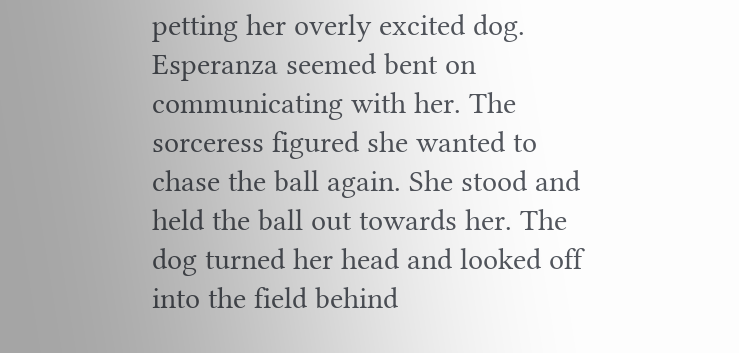petting her overly excited dog. Esperanza seemed bent on communicating with her. The sorceress figured she wanted to chase the ball again. She stood and held the ball out towards her. The dog turned her head and looked off into the field behind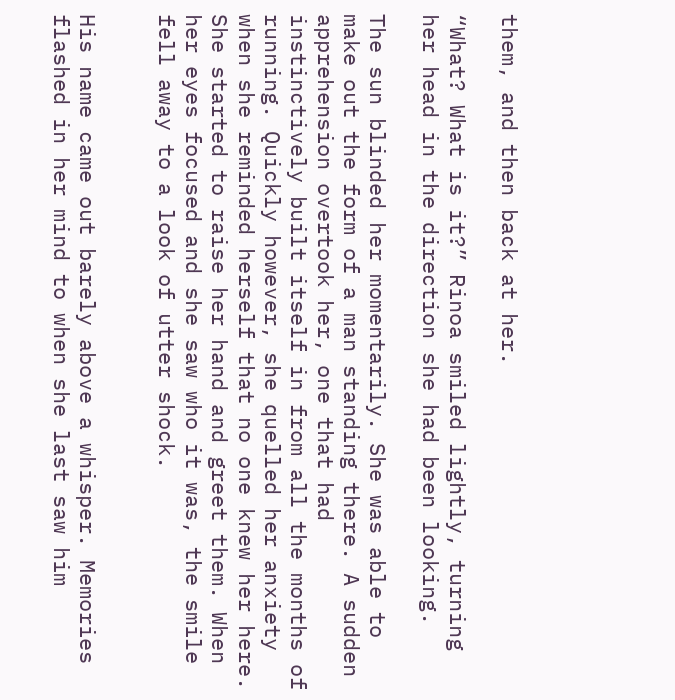them, and then back at her.

“What? What is it?” Rinoa smiled lightly, turning her head in the direction she had been looking.

The sun blinded her momentarily. She was able to make out the form of a man standing there. A sudden apprehension overtook her, one that had instinctively built itself in from all the months of running. Quickly however, she quelled her anxiety when she reminded herself that no one knew her here. She started to raise her hand and greet them. When her eyes focused and she saw who it was, the smile fell away to a look of utter shock.


His name came out barely above a whisper. Memories flashed in her mind to when she last saw him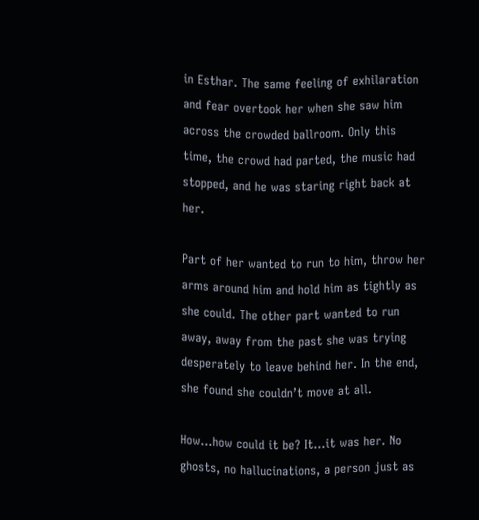in Esthar. The same feeling of exhilaration and fear overtook her when she saw him across the crowded ballroom. Only this time, the crowd had parted, the music had stopped, and he was staring right back at her.

Part of her wanted to run to him, throw her arms around him and hold him as tightly as she could. The other part wanted to run away, away from the past she was trying desperately to leave behind her. In the end, she found she couldn’t move at all.

How…how could it be? It…it was her. No ghosts, no hallucinations, a person just as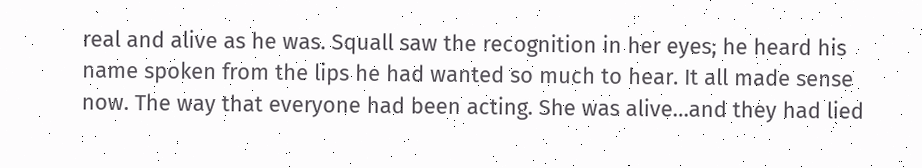real and alive as he was. Squall saw the recognition in her eyes; he heard his name spoken from the lips he had wanted so much to hear. It all made sense now. The way that everyone had been acting. She was alive…and they had lied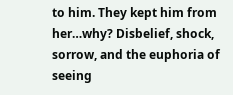to him. They kept him from her…why? Disbelief, shock, sorrow, and the euphoria of seeing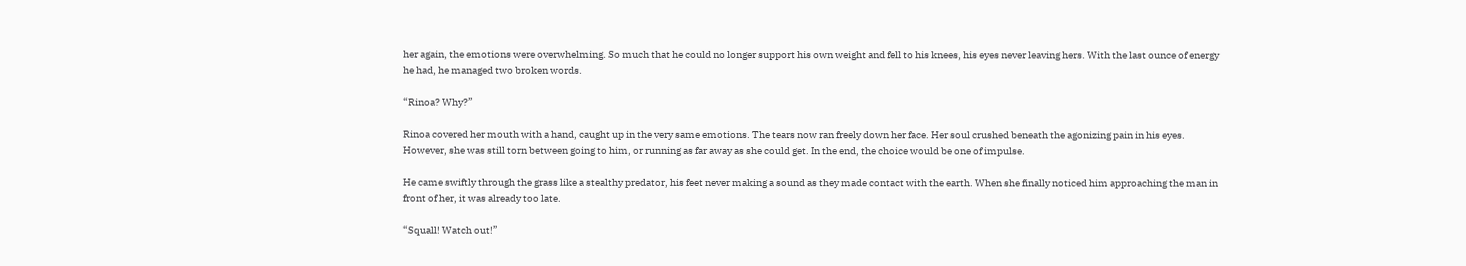her again, the emotions were overwhelming. So much that he could no longer support his own weight and fell to his knees, his eyes never leaving hers. With the last ounce of energy he had, he managed two broken words.

“Rinoa? Why?”

Rinoa covered her mouth with a hand, caught up in the very same emotions. The tears now ran freely down her face. Her soul crushed beneath the agonizing pain in his eyes. However, she was still torn between going to him, or running as far away as she could get. In the end, the choice would be one of impulse.

He came swiftly through the grass like a stealthy predator, his feet never making a sound as they made contact with the earth. When she finally noticed him approaching the man in front of her, it was already too late.

“Squall! Watch out!”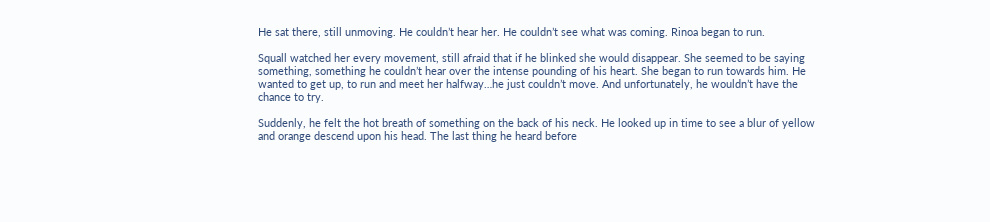He sat there, still unmoving. He couldn’t hear her. He couldn’t see what was coming. Rinoa began to run.

Squall watched her every movement, still afraid that if he blinked she would disappear. She seemed to be saying something, something he couldn’t hear over the intense pounding of his heart. She began to run towards him. He wanted to get up, to run and meet her halfway…he just couldn’t move. And unfortunately, he wouldn’t have the chance to try.

Suddenly, he felt the hot breath of something on the back of his neck. He looked up in time to see a blur of yellow and orange descend upon his head. The last thing he heard before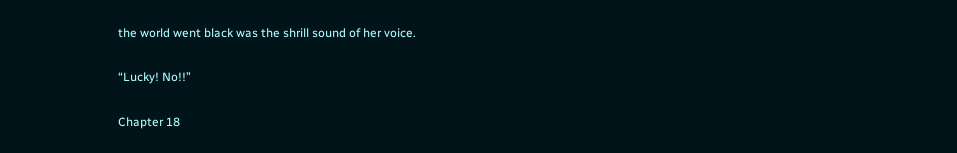the world went black was the shrill sound of her voice.

“Lucky! No!!”

Chapter 18